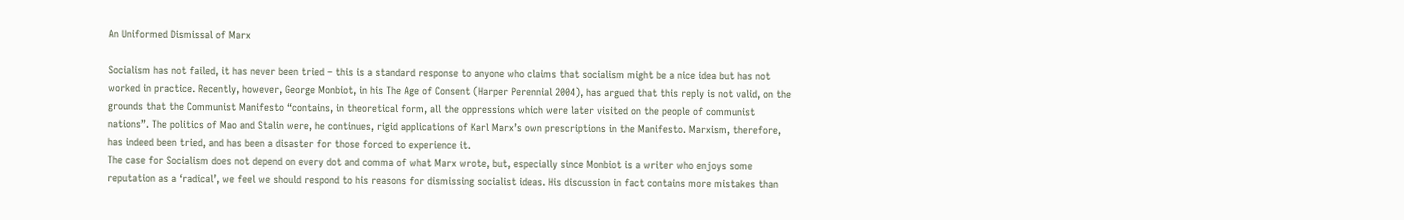An Uniformed Dismissal of Marx

Socialism has not failed, it has never been tried – this is a standard response to anyone who claims that socialism might be a nice idea but has not worked in practice. Recently, however, George Monbiot, in his The Age of Consent (Harper Perennial 2004), has argued that this reply is not valid, on the grounds that the Communist Manifesto “contains, in theoretical form, all the oppressions which were later visited on the people of communist nations”. The politics of Mao and Stalin were, he continues, rigid applications of Karl Marx’s own prescriptions in the Manifesto. Marxism, therefore, has indeed been tried, and has been a disaster for those forced to experience it.
The case for Socialism does not depend on every dot and comma of what Marx wrote, but, especially since Monbiot is a writer who enjoys some reputation as a ‘radical’, we feel we should respond to his reasons for dismissing socialist ideas. His discussion in fact contains more mistakes than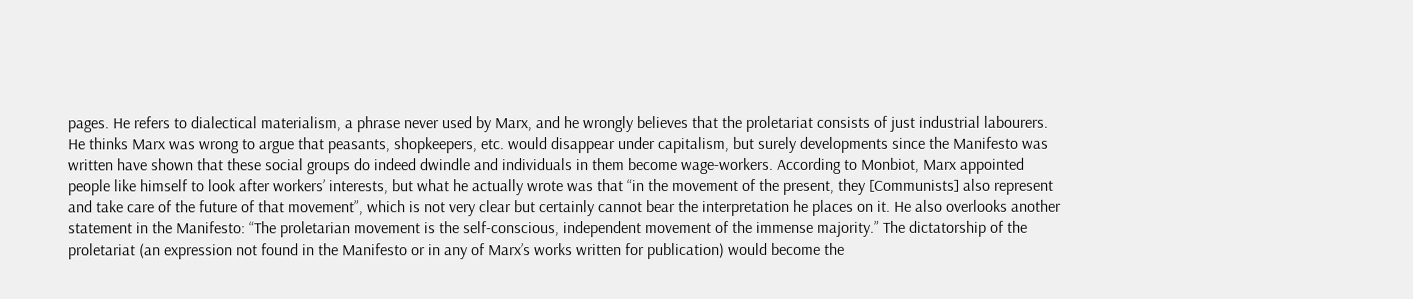pages. He refers to dialectical materialism, a phrase never used by Marx, and he wrongly believes that the proletariat consists of just industrial labourers. He thinks Marx was wrong to argue that peasants, shopkeepers, etc. would disappear under capitalism, but surely developments since the Manifesto was written have shown that these social groups do indeed dwindle and individuals in them become wage-workers. According to Monbiot, Marx appointed people like himself to look after workers’ interests, but what he actually wrote was that “in the movement of the present, they [Communists] also represent and take care of the future of that movement”, which is not very clear but certainly cannot bear the interpretation he places on it. He also overlooks another statement in the Manifesto: “The proletarian movement is the self-conscious, independent movement of the immense majority.” The dictatorship of the proletariat (an expression not found in the Manifesto or in any of Marx’s works written for publication) would become the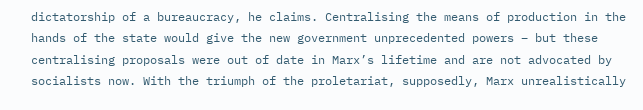dictatorship of a bureaucracy, he claims. Centralising the means of production in the hands of the state would give the new government unprecedented powers – but these centralising proposals were out of date in Marx’s lifetime and are not advocated by socialists now. With the triumph of the proletariat, supposedly, Marx unrealistically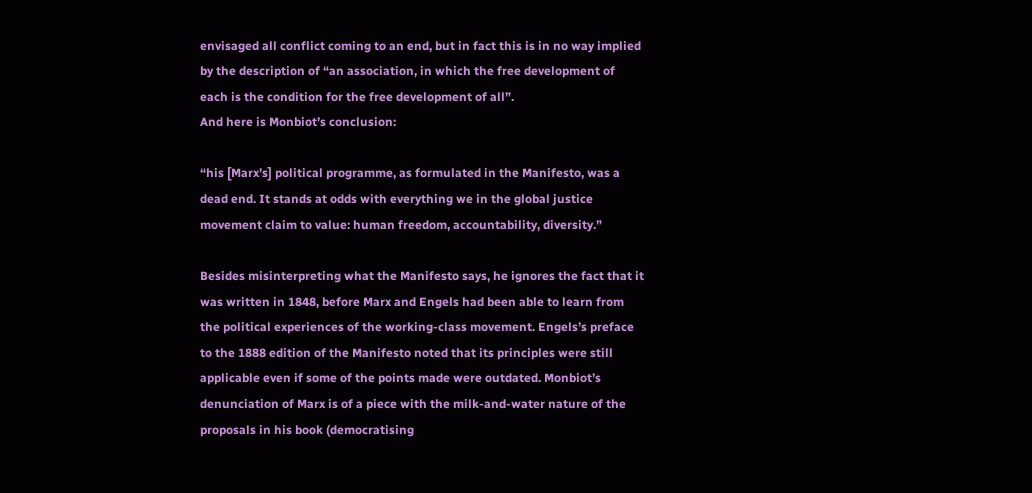envisaged all conflict coming to an end, but in fact this is in no way implied by the description of “an association, in which the free development of each is the condition for the free development of all”.
And here is Monbiot’s conclusion:

“his [Marx’s] political programme, as formulated in the Manifesto, was a dead end. It stands at odds with everything we in the global justice movement claim to value: human freedom, accountability, diversity.”

Besides misinterpreting what the Manifesto says, he ignores the fact that it was written in 1848, before Marx and Engels had been able to learn from the political experiences of the working-class movement. Engels’s preface to the 1888 edition of the Manifesto noted that its principles were still applicable even if some of the points made were outdated. Monbiot’s denunciation of Marx is of a piece with the milk-and-water nature of the proposals in his book (democratising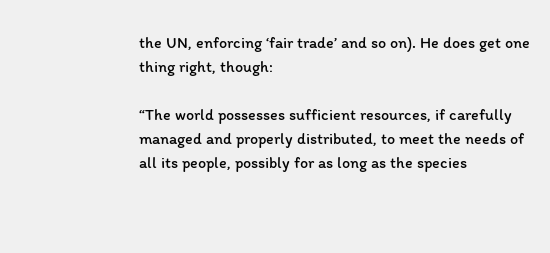the UN, enforcing ‘fair trade’ and so on). He does get one thing right, though:

“The world possesses sufficient resources, if carefully managed and properly distributed, to meet the needs of all its people, possibly for as long as the species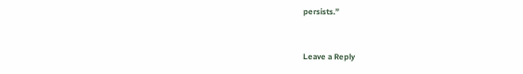persists.”


Leave a Reply